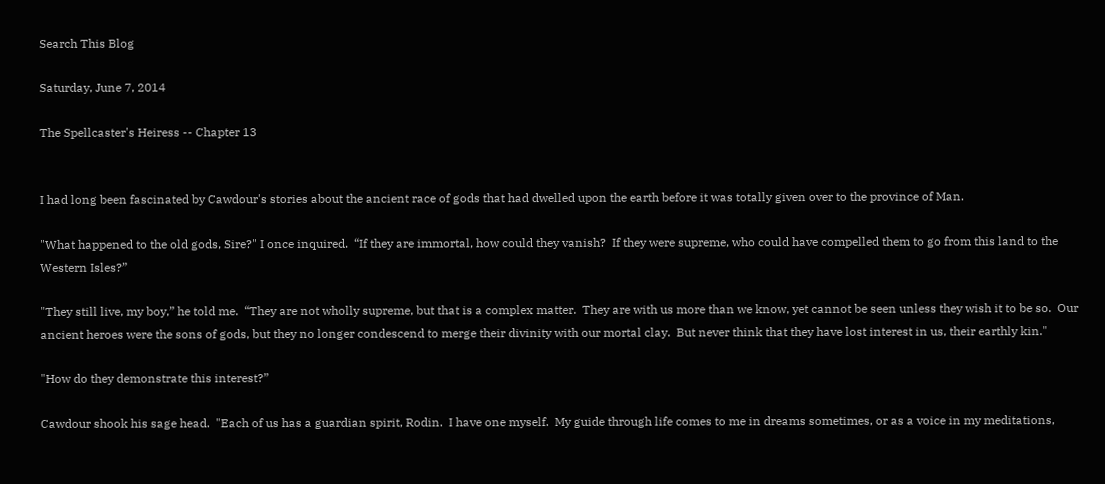Search This Blog

Saturday, June 7, 2014

The Spellcaster's Heiress -- Chapter 13


I had long been fascinated by Cawdour's stories about the ancient race of gods that had dwelled upon the earth before it was totally given over to the province of Man.

"What happened to the old gods, Sire?" I once inquired.  “If they are immortal, how could they vanish?  If they were supreme, who could have compelled them to go from this land to the Western Isles?”

"They still live, my boy,” he told me.  “They are not wholly supreme, but that is a complex matter.  They are with us more than we know, yet cannot be seen unless they wish it to be so.  Our ancient heroes were the sons of gods, but they no longer condescend to merge their divinity with our mortal clay.  But never think that they have lost interest in us, their earthly kin."

"How do they demonstrate this interest?”

Cawdour shook his sage head.  "Each of us has a guardian spirit, Rodin.  I have one myself.  My guide through life comes to me in dreams sometimes, or as a voice in my meditations,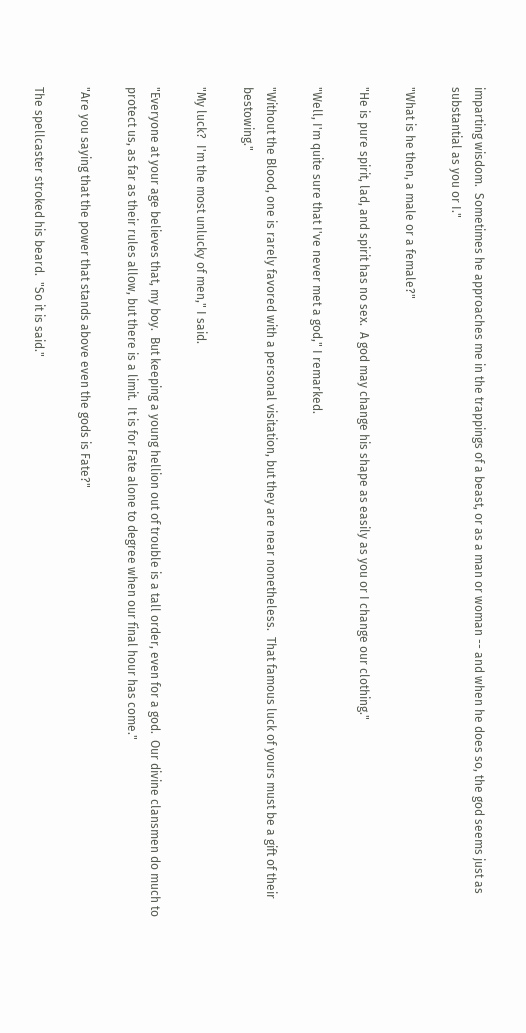imparting wisdom.  Sometimes he approaches me in the trappings of a beast, or as a man or woman -- and when he does so, the god seems just as substantial as you or I."

"What is he then, a male or a female?"

"He is pure spirit, lad, and spirit has no sex.  A god may change his shape as easily as you or I change our clothing."

"Well, I'm quite sure that I've never met a god," I remarked.

"Without the Blood, one is rarely favored with a personal visitation, but they are near nonetheless.  That famous luck of yours must be a gift of their bestowing."

"My luck?  I'm the most unlucky of men," I said.

"Everyone at your age believes that, my boy.  But keeping a young hellion out of trouble is a tall order, even for a god.  Our divine clansmen do much to protect us, as far as their rules allow, but there is a limit.  It is for Fate alone to degree when our final hour has come."

"Are you saying that the power that stands above even the gods is Fate?"

The spellcaster stroked his beard.  "So it is said."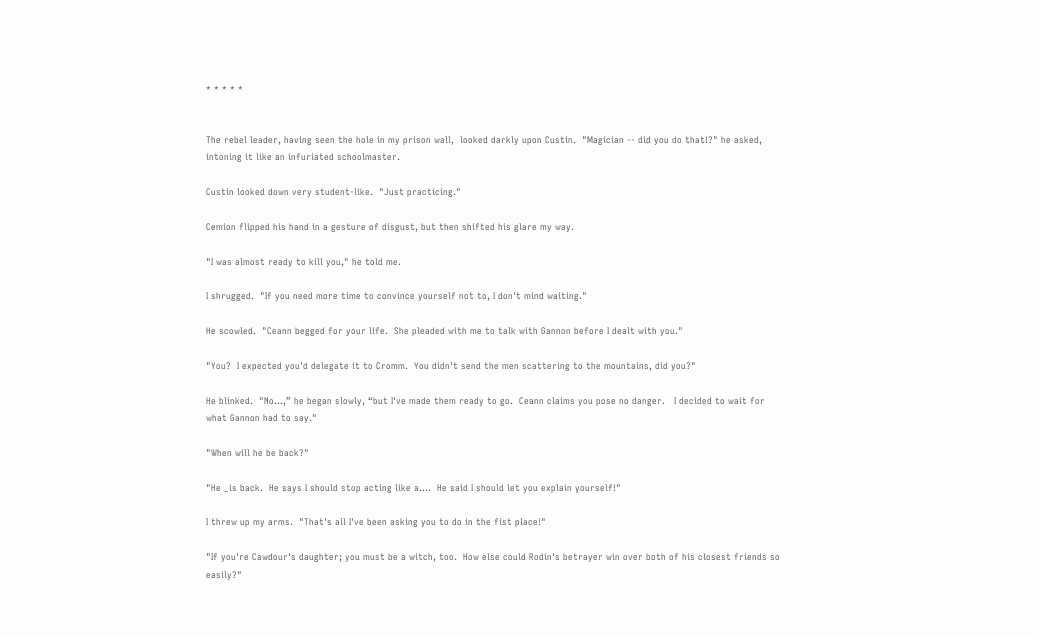* * * * *


The rebel leader, having seen the hole in my prison wall,  looked darkly upon Custin.  "Magician -- did you do that!?" he asked, intoning it like an infuriated schoolmaster.

Custin looked down very student-like.  "Just practicing."

Cemion flipped his hand in a gesture of disgust, but then shifted his glare my way.

"I was almost ready to kill you," he told me.

I shrugged.  "If you need more time to convince yourself not to, I don't mind waiting."

He scowled.  "Ceann begged for your life.  She pleaded with me to talk with Gannon before I dealt with you."

"You?  I expected you'd delegate it to Cromm.  You didn't send the men scattering to the mountains, did you?"

He blinked.  "No...,” he began slowly, “but I've made them ready to go.  Ceann claims you pose no danger.   I decided to wait for what Gannon had to say."

"When will he be back?"

"He _is back.  He says I should stop acting like a....  He said I should let you explain yourself!"

I threw up my arms.  "That's all I've been asking you to do in the fist place!"

"If you're Cawdour's daughter; you must be a witch, too.  How else could Rodin's betrayer win over both of his closest friends so easily?"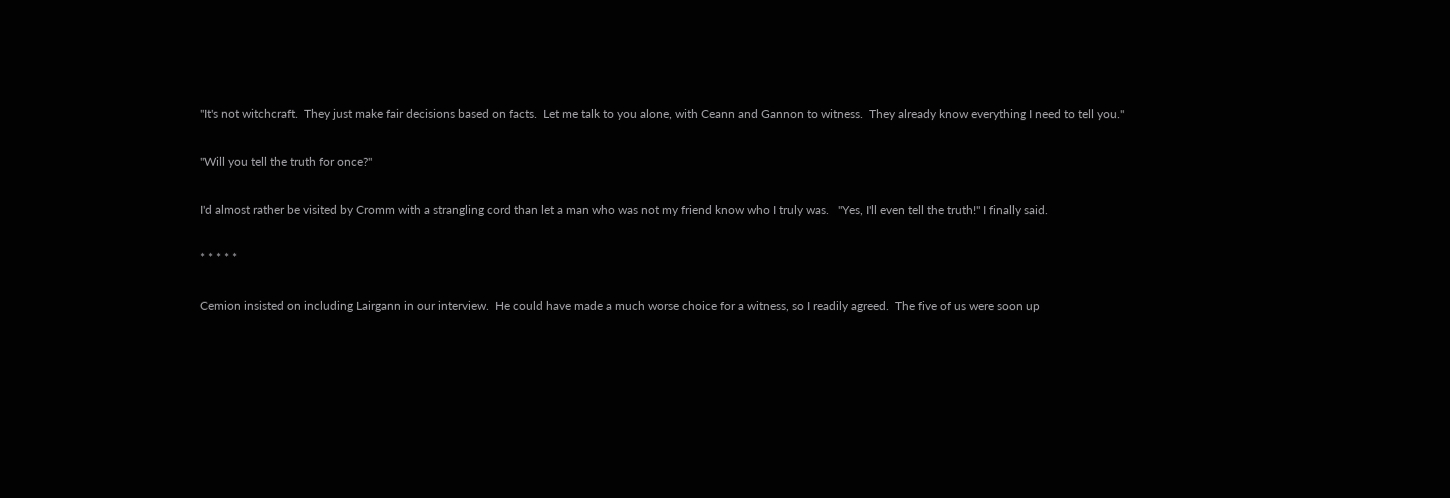"It's not witchcraft.  They just make fair decisions based on facts.  Let me talk to you alone, with Ceann and Gannon to witness.  They already know everything I need to tell you."

"Will you tell the truth for once?"

I'd almost rather be visited by Cromm with a strangling cord than let a man who was not my friend know who I truly was.   "Yes, I'll even tell the truth!" I finally said.

* * * * *

Cemion insisted on including Lairgann in our interview.  He could have made a much worse choice for a witness, so I readily agreed.  The five of us were soon up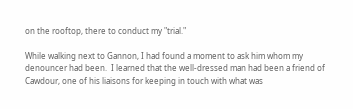on the rooftop, there to conduct my "trial."

While walking next to Gannon, I had found a moment to ask him whom my denouncer had been.  I learned that the well-dressed man had been a friend of Cawdour, one of his liaisons for keeping in touch with what was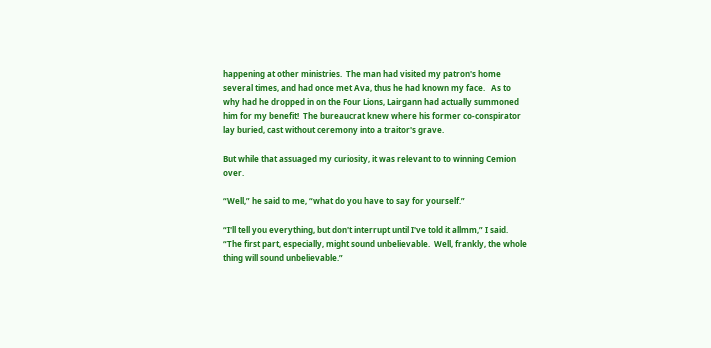happening at other ministries.  The man had visited my patron's home several times, and had once met Ava, thus he had known my face.   As to why had he dropped in on the Four Lions, Lairgann had actually summoned him for my benefit!  The bureaucrat knew where his former co-conspirator lay buried, cast without ceremony into a traitor's grave.

But while that assuaged my curiosity, it was relevant to to winning Cemion over.

“Well,” he said to me, “what do you have to say for yourself.”

“I'll tell you everything, but don't interrupt until I've told it allmm,” I said.  “The first part, especially, might sound unbelievable.  Well, frankly, the whole thing will sound unbelievable.”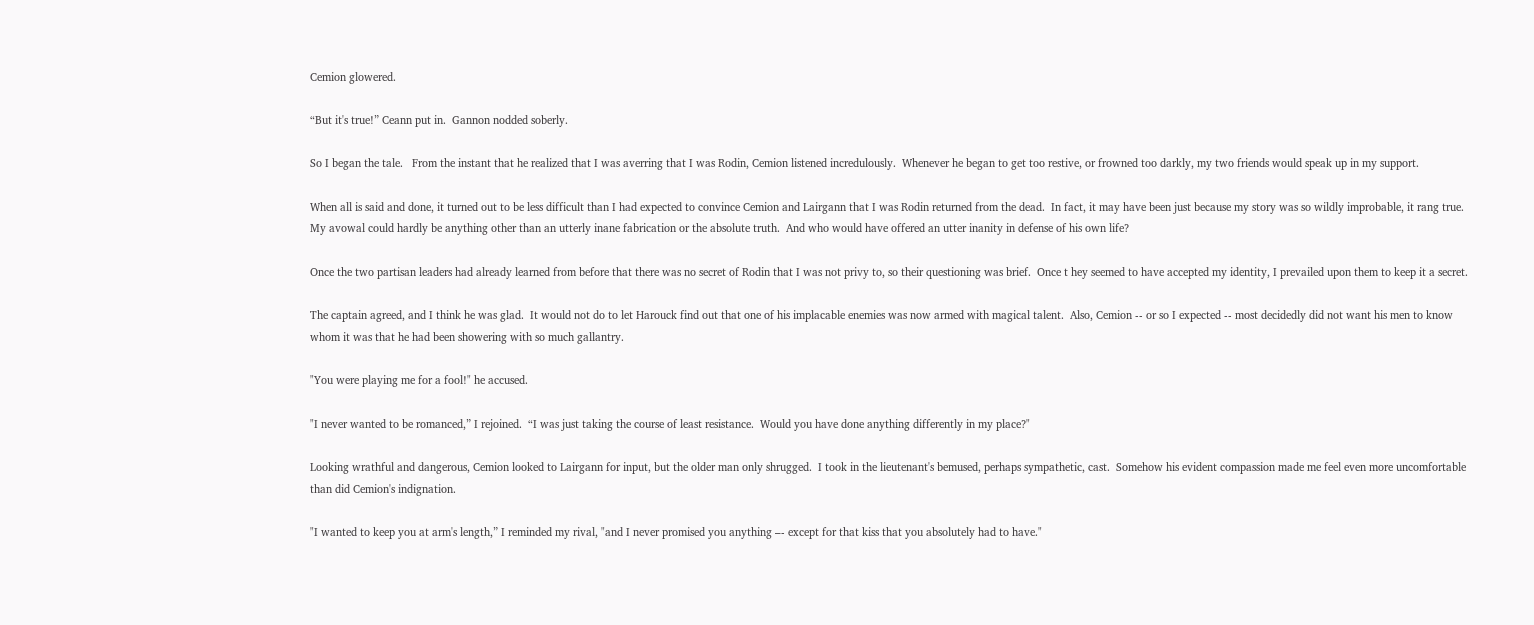Cemion glowered.

“But it's true!” Ceann put in.  Gannon nodded soberly.

So I began the tale.   From the instant that he realized that I was averring that I was Rodin, Cemion listened incredulously.  Whenever he began to get too restive, or frowned too darkly, my two friends would speak up in my support.

When all is said and done, it turned out to be less difficult than I had expected to convince Cemion and Lairgann that I was Rodin returned from the dead.  In fact, it may have been just because my story was so wildly improbable, it rang true.  My avowal could hardly be anything other than an utterly inane fabrication or the absolute truth.  And who would have offered an utter inanity in defense of his own life?

Once the two partisan leaders had already learned from before that there was no secret of Rodin that I was not privy to, so their questioning was brief.  Once t hey seemed to have accepted my identity, I prevailed upon them to keep it a secret.

The captain agreed, and I think he was glad.  It would not do to let Harouck find out that one of his implacable enemies was now armed with magical talent.  Also, Cemion -- or so I expected -- most decidedly did not want his men to know whom it was that he had been showering with so much gallantry.

"You were playing me for a fool!" he accused.

"I never wanted to be romanced,” I rejoined.  “I was just taking the course of least resistance.  Would you have done anything differently in my place?"

Looking wrathful and dangerous, Cemion looked to Lairgann for input, but the older man only shrugged.  I took in the lieutenant's bemused, perhaps sympathetic, cast.  Somehow his evident compassion made me feel even more uncomfortable than did Cemion's indignation.

"I wanted to keep you at arm's length,” I reminded my rival, "and I never promised you anything –- except for that kiss that you absolutely had to have."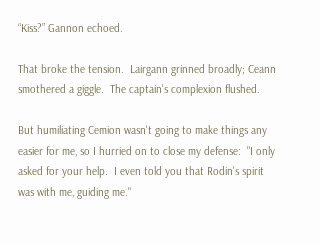“Kiss?” Gannon echoed.

That broke the tension.  Lairgann grinned broadly; Ceann smothered a giggle.  The captain's complexion flushed.

But humiliating Cemion wasn't going to make things any easier for me, so I hurried on to close my defense:  "I only asked for your help.  I even told you that Rodin's spirit was with me, guiding me."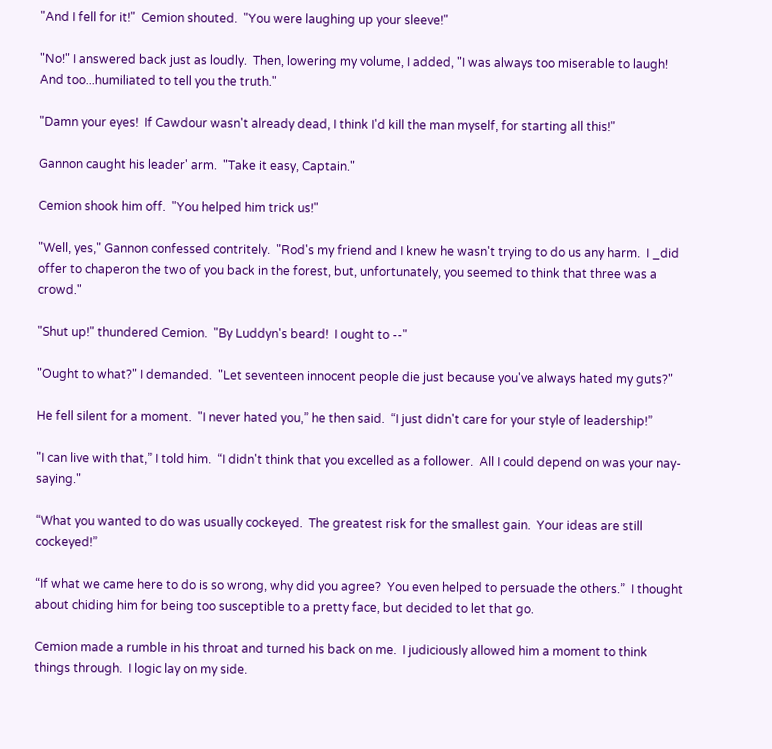"And I fell for it!"  Cemion shouted.  "You were laughing up your sleeve!"

"No!" I answered back just as loudly.  Then, lowering my volume, I added, "I was always too miserable to laugh!  And too...humiliated to tell you the truth."

"Damn your eyes!  If Cawdour wasn't already dead, I think I'd kill the man myself, for starting all this!"

Gannon caught his leader' arm.  "Take it easy, Captain."

Cemion shook him off.  "You helped him trick us!"

"Well, yes," Gannon confessed contritely.  "Rod's my friend and I knew he wasn't trying to do us any harm.  I _did offer to chaperon the two of you back in the forest, but, unfortunately, you seemed to think that three was a crowd."

"Shut up!" thundered Cemion.  "By Luddyn's beard!  I ought to --"

"Ought to what?" I demanded.  "Let seventeen innocent people die just because you've always hated my guts?"

He fell silent for a moment.  "I never hated you,” he then said.  “I just didn't care for your style of leadership!”

"I can live with that,” I told him.  “I didn't think that you excelled as a follower.  All I could depend on was your nay-saying."

“What you wanted to do was usually cockeyed.  The greatest risk for the smallest gain.  Your ideas are still cockeyed!”

“If what we came here to do is so wrong, why did you agree?  You even helped to persuade the others.”  I thought about chiding him for being too susceptible to a pretty face, but decided to let that go.

Cemion made a rumble in his throat and turned his back on me.  I judiciously allowed him a moment to think things through.  I logic lay on my side.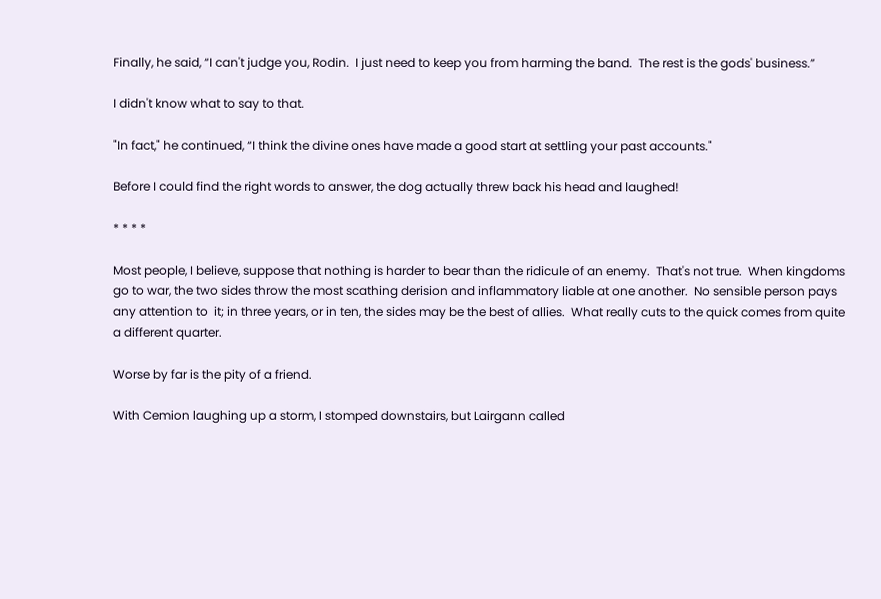Finally, he said, “I can't judge you, Rodin.  I just need to keep you from harming the band.  The rest is the gods' business.”

I didn't know what to say to that.

"In fact," he continued, “I think the divine ones have made a good start at settling your past accounts."

Before I could find the right words to answer, the dog actually threw back his head and laughed!

* * * *

Most people, I believe, suppose that nothing is harder to bear than the ridicule of an enemy.  That's not true.  When kingdoms go to war, the two sides throw the most scathing derision and inflammatory liable at one another.  No sensible person pays any attention to  it; in three years, or in ten, the sides may be the best of allies.  What really cuts to the quick comes from quite a different quarter.

Worse by far is the pity of a friend.

With Cemion laughing up a storm, I stomped downstairs, but Lairgann called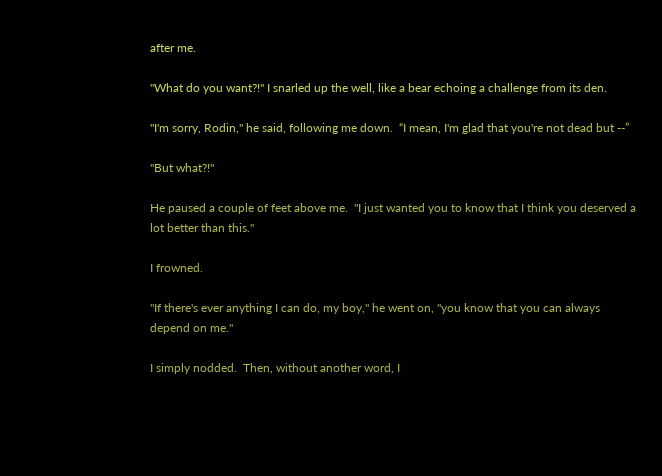after me.

"What do you want?!" I snarled up the well, like a bear echoing a challenge from its den.

"I'm sorry, Rodin," he said, following me down.  “I mean, I'm glad that you're not dead but --”

"But what?!"

He paused a couple of feet above me.  "I just wanted you to know that I think you deserved a lot better than this."

I frowned.

"If there's ever anything I can do, my boy," he went on, "you know that you can always depend on me."

I simply nodded.  Then, without another word, I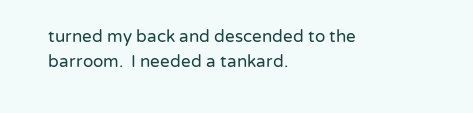turned my back and descended to the barroom.  I needed a tankard.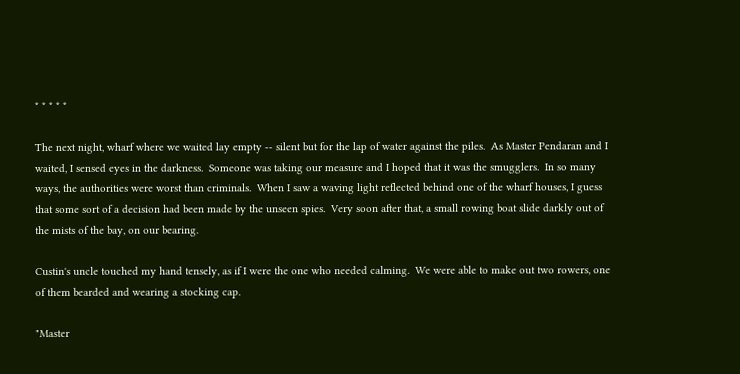* * * * *

The next night, wharf where we waited lay empty -- silent but for the lap of water against the piles.  As Master Pendaran and I waited, I sensed eyes in the darkness.  Someone was taking our measure and I hoped that it was the smugglers.  In so many ways, the authorities were worst than criminals.  When I saw a waving light reflected behind one of the wharf houses, I guess that some sort of a decision had been made by the unseen spies.  Very soon after that, a small rowing boat slide darkly out of the mists of the bay, on our bearing.

Custin's uncle touched my hand tensely, as if I were the one who needed calming.  We were able to make out two rowers, one of them bearded and wearing a stocking cap.

"Master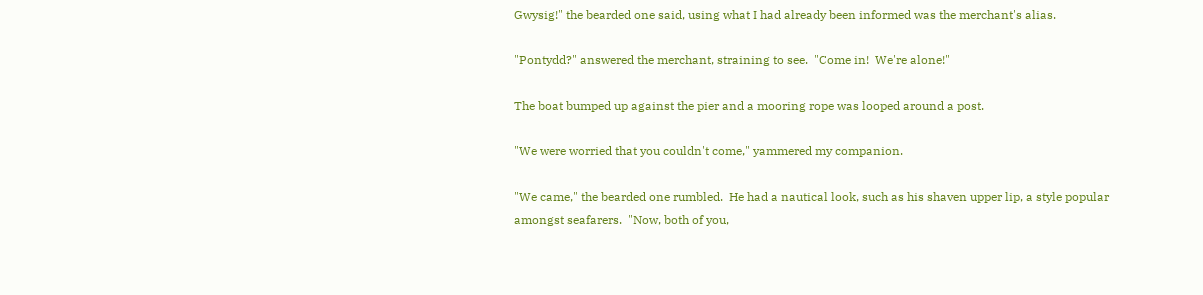Gwysig!" the bearded one said, using what I had already been informed was the merchant's alias.

"Pontydd?" answered the merchant, straining to see.  "Come in!  We're alone!"

The boat bumped up against the pier and a mooring rope was looped around a post.

"We were worried that you couldn't come," yammered my companion.

"We came," the bearded one rumbled.  He had a nautical look, such as his shaven upper lip, a style popular amongst seafarers.  "Now, both of you,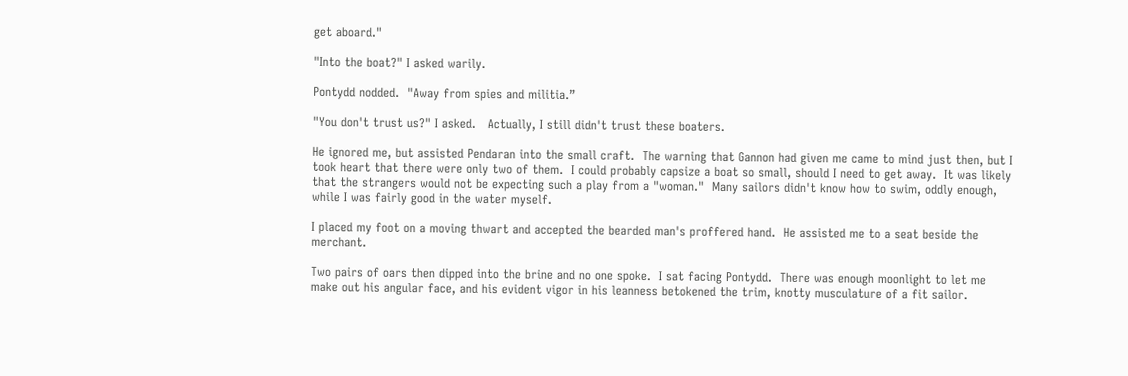get aboard."

"Into the boat?" I asked warily.

Pontydd nodded.  "Away from spies and militia.”

"You don't trust us?" I asked.   Actually, I still didn't trust these boaters.

He ignored me, but assisted Pendaran into the small craft.  The warning that Gannon had given me came to mind just then, but I took heart that there were only two of them.  I could probably capsize a boat so small, should I need to get away.  It was likely that the strangers would not be expecting such a play from a "woman."  Many sailors didn't know how to swim, oddly enough, while I was fairly good in the water myself.

I placed my foot on a moving thwart and accepted the bearded man's proffered hand.  He assisted me to a seat beside the merchant.

Two pairs of oars then dipped into the brine and no one spoke.  I sat facing Pontydd.  There was enough moonlight to let me make out his angular face, and his evident vigor in his leanness betokened the trim, knotty musculature of a fit sailor.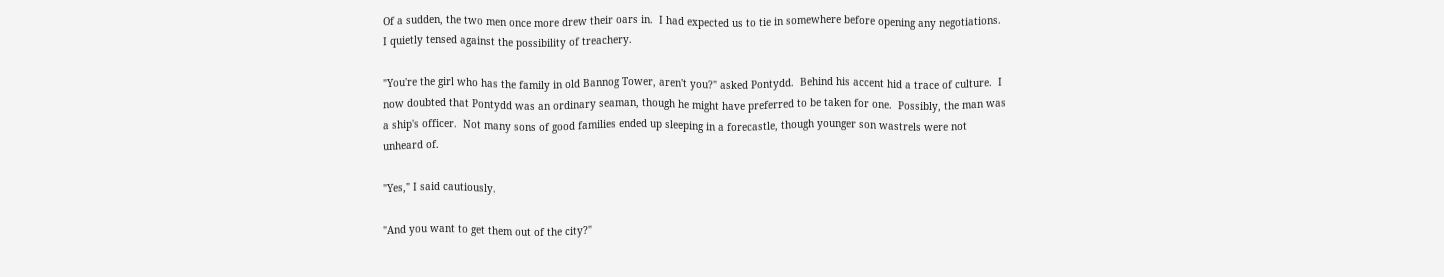Of a sudden, the two men once more drew their oars in.  I had expected us to tie in somewhere before opening any negotiations.  I quietly tensed against the possibility of treachery.

"You're the girl who has the family in old Bannog Tower, aren't you?" asked Pontydd.  Behind his accent hid a trace of culture.  I now doubted that Pontydd was an ordinary seaman, though he might have preferred to be taken for one.  Possibly, the man was a ship's officer.  Not many sons of good families ended up sleeping in a forecastle, though younger son wastrels were not unheard of.

"Yes," I said cautiously.

"And you want to get them out of the city?"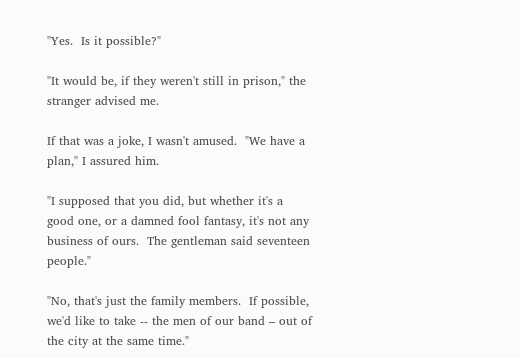"Yes.  Is it possible?"

"It would be, if they weren't still in prison," the stranger advised me.

If that was a joke, I wasn't amused.  "We have a plan," I assured him.

"I supposed that you did, but whether it's a good one, or a damned fool fantasy, it's not any business of ours.  The gentleman said seventeen people."

"No, that's just the family members.  If possible, we'd like to take -- the men of our band – out of the city at the same time."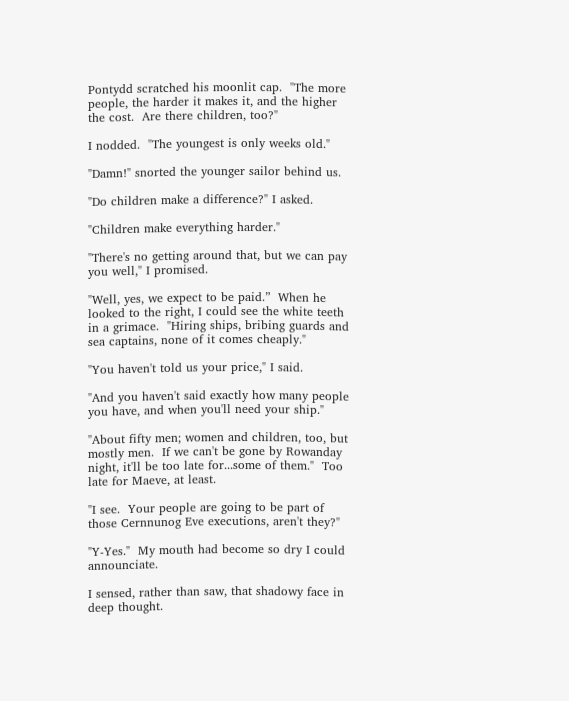Pontydd scratched his moonlit cap.  "The more people, the harder it makes it, and the higher the cost.  Are there children, too?"

I nodded.  "The youngest is only weeks old."

"Damn!" snorted the younger sailor behind us.

"Do children make a difference?" I asked.

"Children make everything harder."

"There's no getting around that, but we can pay you well," I promised.

"Well, yes, we expect to be paid.”  When he looked to the right, I could see the white teeth in a grimace.  "Hiring ships, bribing guards and sea captains, none of it comes cheaply."

"You haven't told us your price," I said.

"And you haven't said exactly how many people you have, and when you'll need your ship."

"About fifty men; women and children, too, but mostly men.  If we can't be gone by Rowanday night, it'll be too late for...some of them."  Too late for Maeve, at least.

"I see.  Your people are going to be part of those Cernnunog Eve executions, aren't they?"

"Y-Yes."  My mouth had become so dry I could announciate.

I sensed, rather than saw, that shadowy face in deep thought.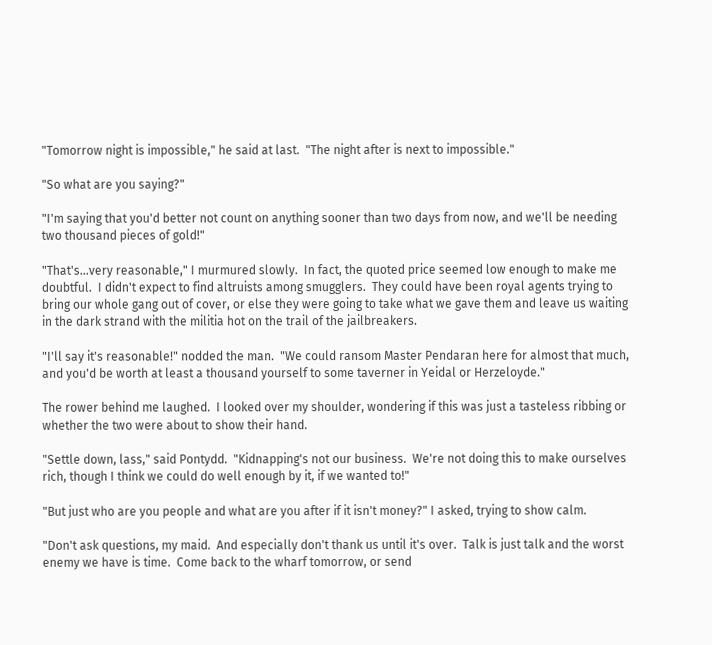"Tomorrow night is impossible," he said at last.  "The night after is next to impossible."

"So what are you saying?"

"I'm saying that you'd better not count on anything sooner than two days from now, and we'll be needing two thousand pieces of gold!"

"That's...very reasonable," I murmured slowly.  In fact, the quoted price seemed low enough to make me doubtful.  I didn't expect to find altruists among smugglers.  They could have been royal agents trying to bring our whole gang out of cover, or else they were going to take what we gave them and leave us waiting in the dark strand with the militia hot on the trail of the jailbreakers.

"I'll say it's reasonable!" nodded the man.  "We could ransom Master Pendaran here for almost that much, and you'd be worth at least a thousand yourself to some taverner in Yeidal or Herzeloyde."

The rower behind me laughed.  I looked over my shoulder, wondering if this was just a tasteless ribbing or whether the two were about to show their hand.

"Settle down, lass," said Pontydd.  "Kidnapping's not our business.  We're not doing this to make ourselves rich, though I think we could do well enough by it, if we wanted to!"

"But just who are you people and what are you after if it isn't money?" I asked, trying to show calm.

"Don't ask questions, my maid.  And especially don't thank us until it's over.  Talk is just talk and the worst enemy we have is time.  Come back to the wharf tomorrow, or send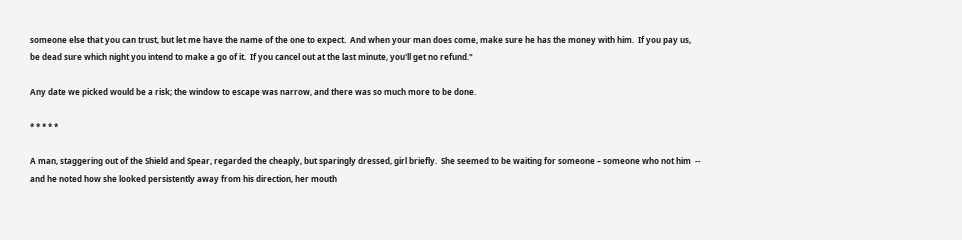someone else that you can trust, but let me have the name of the one to expect.  And when your man does come, make sure he has the money with him.  If you pay us, be dead sure which night you intend to make a go of it.  If you cancel out at the last minute, you'll get no refund."

Any date we picked would be a risk; the window to escape was narrow, and there was so much more to be done.

* * * * *

A man, staggering out of the Shield and Spear, regarded the cheaply, but sparingly dressed, girl briefly.  She seemed to be waiting for someone – someone who not him  -- and he noted how she looked persistently away from his direction, her mouth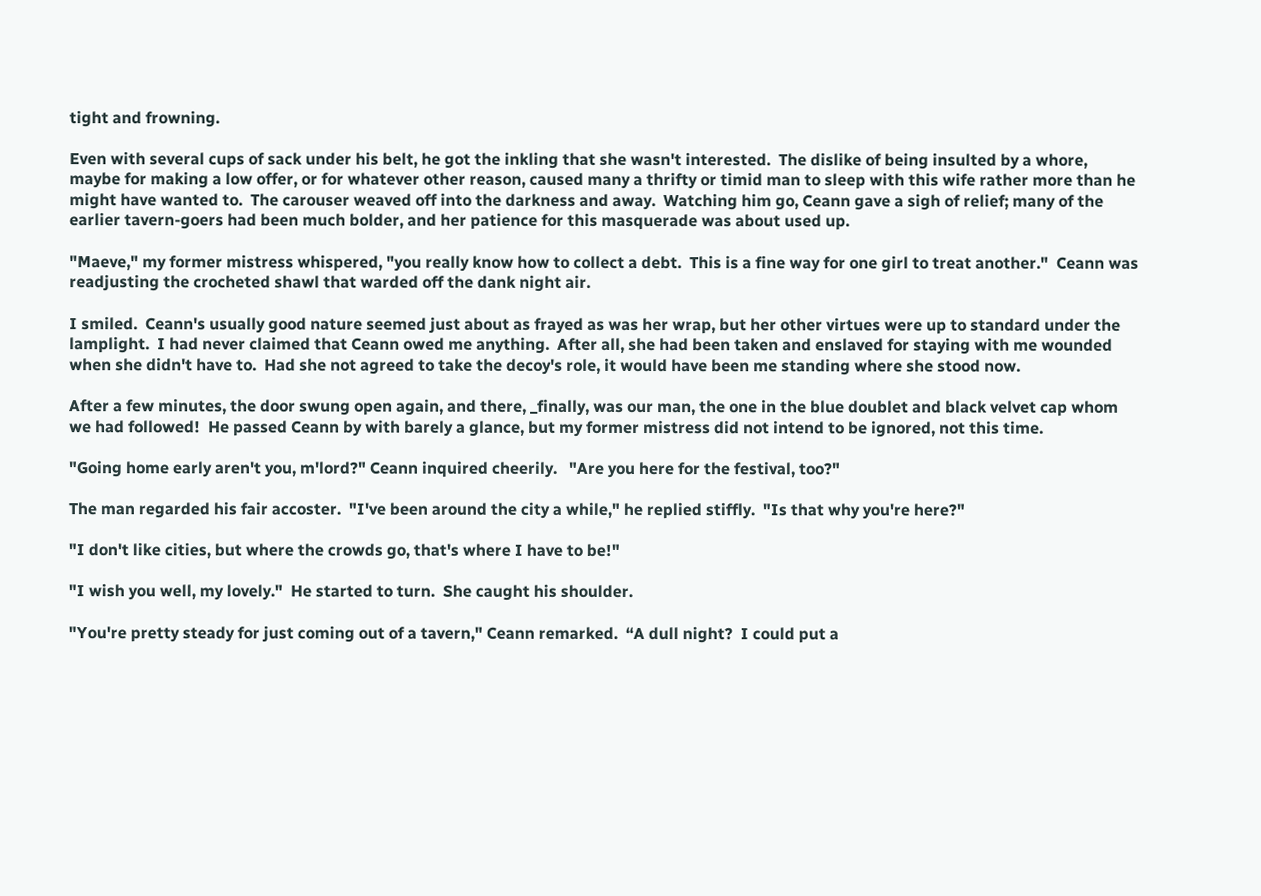tight and frowning.

Even with several cups of sack under his belt, he got the inkling that she wasn't interested.  The dislike of being insulted by a whore, maybe for making a low offer, or for whatever other reason, caused many a thrifty or timid man to sleep with this wife rather more than he might have wanted to.  The carouser weaved off into the darkness and away.  Watching him go, Ceann gave a sigh of relief; many of the earlier tavern-goers had been much bolder, and her patience for this masquerade was about used up.

"Maeve," my former mistress whispered, "you really know how to collect a debt.  This is a fine way for one girl to treat another."  Ceann was readjusting the crocheted shawl that warded off the dank night air.

I smiled.  Ceann's usually good nature seemed just about as frayed as was her wrap, but her other virtues were up to standard under the lamplight.  I had never claimed that Ceann owed me anything.  After all, she had been taken and enslaved for staying with me wounded when she didn't have to.  Had she not agreed to take the decoy's role, it would have been me standing where she stood now.

After a few minutes, the door swung open again, and there, _finally, was our man, the one in the blue doublet and black velvet cap whom we had followed!  He passed Ceann by with barely a glance, but my former mistress did not intend to be ignored, not this time.

"Going home early aren't you, m'lord?" Ceann inquired cheerily.   "Are you here for the festival, too?"

The man regarded his fair accoster.  "I've been around the city a while," he replied stiffly.  "Is that why you're here?"

"I don't like cities, but where the crowds go, that's where I have to be!"

"I wish you well, my lovely."  He started to turn.  She caught his shoulder.

"You're pretty steady for just coming out of a tavern," Ceann remarked.  “A dull night?  I could put a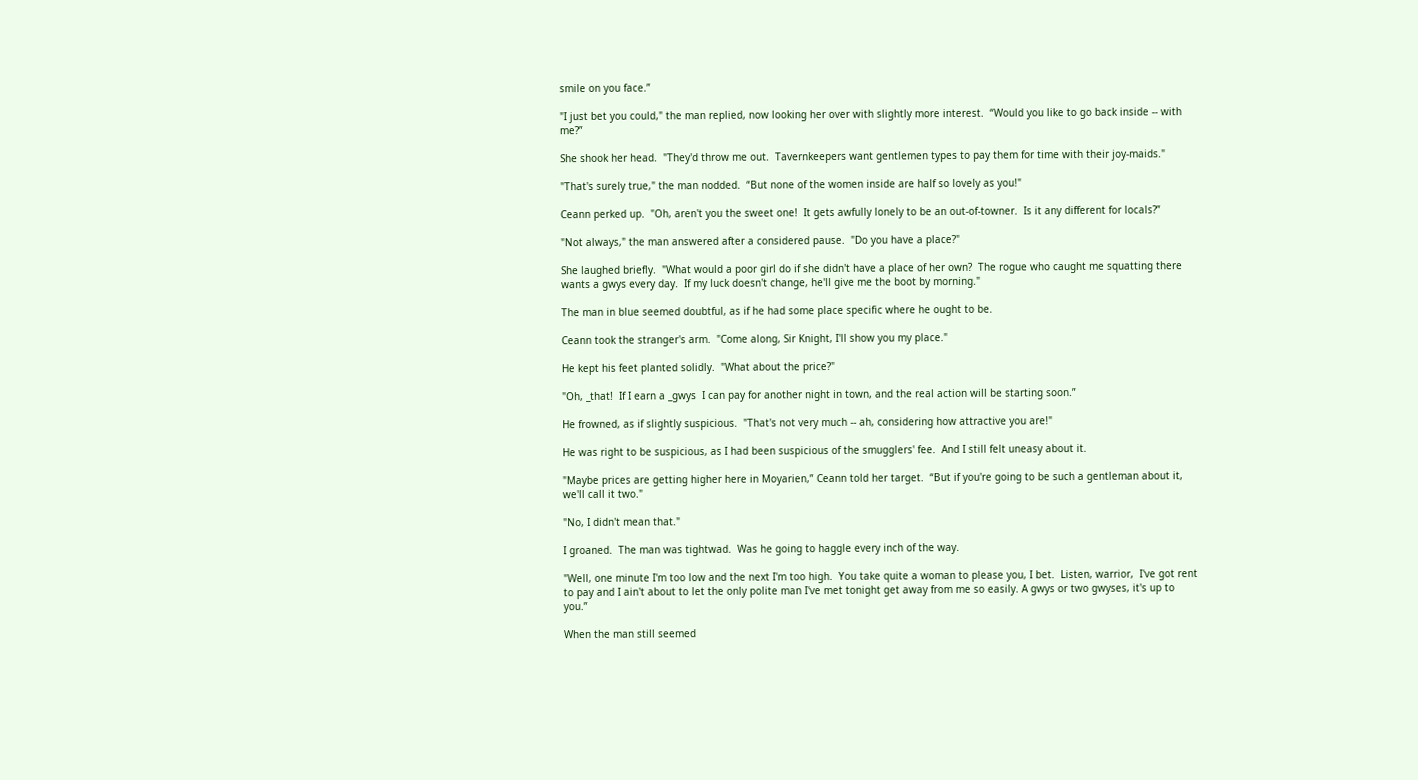smile on you face.”

"I just bet you could," the man replied, now looking her over with slightly more interest.  “Would you like to go back inside -- with me?”

She shook her head.  "They'd throw me out.  Tavernkeepers want gentlemen types to pay them for time with their joy-maids."

"That's surely true," the man nodded.  “But none of the women inside are half so lovely as you!"

Ceann perked up.  "Oh, aren't you the sweet one!  It gets awfully lonely to be an out-of-towner.  Is it any different for locals?”

"Not always," the man answered after a considered pause.  "Do you have a place?"

She laughed briefly.  "What would a poor girl do if she didn't have a place of her own?  The rogue who caught me squatting there wants a gwys every day.  If my luck doesn't change, he'll give me the boot by morning."

The man in blue seemed doubtful, as if he had some place specific where he ought to be.

Ceann took the stranger's arm.  "Come along, Sir Knight, I'll show you my place."

He kept his feet planted solidly.  "What about the price?"

"Oh, _that!  If I earn a _gwys  I can pay for another night in town, and the real action will be starting soon.”

He frowned, as if slightly suspicious.  "That's not very much -- ah, considering how attractive you are!"

He was right to be suspicious, as I had been suspicious of the smugglers' fee.  And I still felt uneasy about it.

"Maybe prices are getting higher here in Moyarien,” Ceann told her target.  “But if you're going to be such a gentleman about it, we'll call it two."

"No, I didn't mean that."

I groaned.  The man was tightwad.  Was he going to haggle every inch of the way.

"Well, one minute I'm too low and the next I'm too high.  You take quite a woman to please you, I bet.  Listen, warrior,  I've got rent to pay and I ain't about to let the only polite man I've met tonight get away from me so easily. A gwys or two gwyses, it's up to you.”

When the man still seemed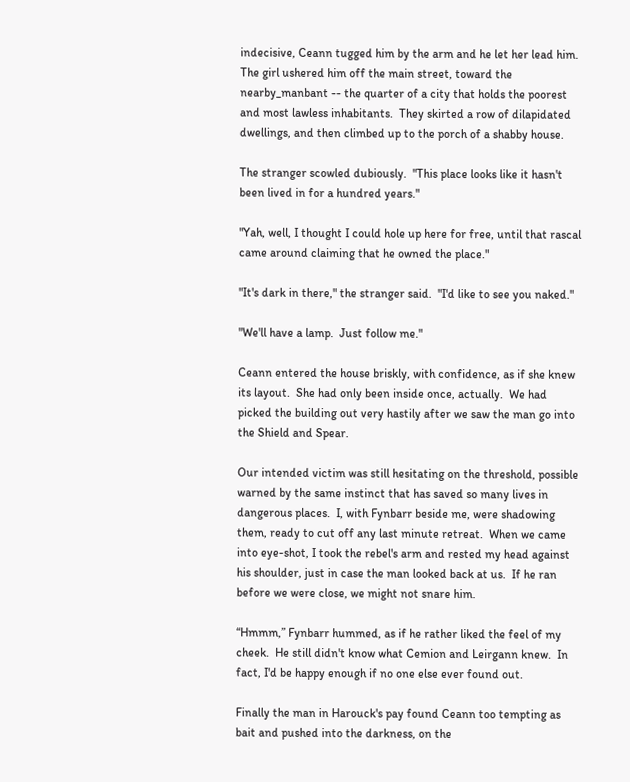indecisive, Ceann tugged him by the arm and he let her lead him.  The girl ushered him off the main street, toward the nearby_manbant -- the quarter of a city that holds the poorest and most lawless inhabitants.  They skirted a row of dilapidated dwellings, and then climbed up to the porch of a shabby house.

The stranger scowled dubiously.  "This place looks like it hasn't been lived in for a hundred years."

"Yah, well, I thought I could hole up here for free, until that rascal came around claiming that he owned the place."

"It's dark in there," the stranger said.  "I'd like to see you naked."

"We'll have a lamp.  Just follow me."

Ceann entered the house briskly, with confidence, as if she knew its layout.  She had only been inside once, actually.  We had picked the building out very hastily after we saw the man go into the Shield and Spear.

Our intended victim was still hesitating on the threshold, possible warned by the same instinct that has saved so many lives in dangerous places.  I, with Fynbarr beside me, were shadowing them, ready to cut off any last minute retreat.  When we came into eye-shot, I took the rebel's arm and rested my head against his shoulder, just in case the man looked back at us.  If he ran before we were close, we might not snare him.

“Hmmm,” Fynbarr hummed, as if he rather liked the feel of my cheek.  He still didn't know what Cemion and Leirgann knew.  In fact, I'd be happy enough if no one else ever found out.

Finally the man in Harouck's pay found Ceann too tempting as bait and pushed into the darkness, on the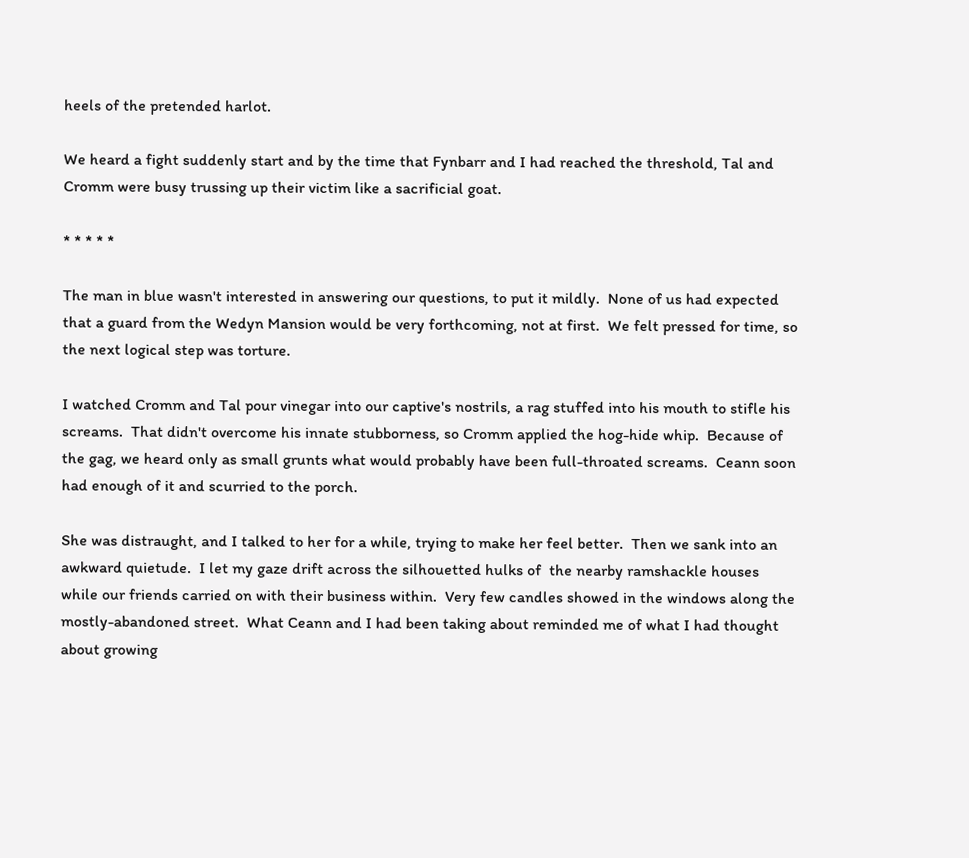heels of the pretended harlot.

We heard a fight suddenly start and by the time that Fynbarr and I had reached the threshold, Tal and Cromm were busy trussing up their victim like a sacrificial goat.

* * * * *

The man in blue wasn't interested in answering our questions, to put it mildly.  None of us had expected that a guard from the Wedyn Mansion would be very forthcoming, not at first.  We felt pressed for time, so the next logical step was torture.

I watched Cromm and Tal pour vinegar into our captive's nostrils, a rag stuffed into his mouth to stifle his screams.  That didn't overcome his innate stubborness, so Cromm applied the hog-hide whip.  Because of the gag, we heard only as small grunts what would probably have been full-throated screams.  Ceann soon had enough of it and scurried to the porch.

She was distraught, and I talked to her for a while, trying to make her feel better.  Then we sank into an awkward quietude.  I let my gaze drift across the silhouetted hulks of  the nearby ramshackle houses while our friends carried on with their business within.  Very few candles showed in the windows along the mostly-abandoned street.  What Ceann and I had been taking about reminded me of what I had thought about growing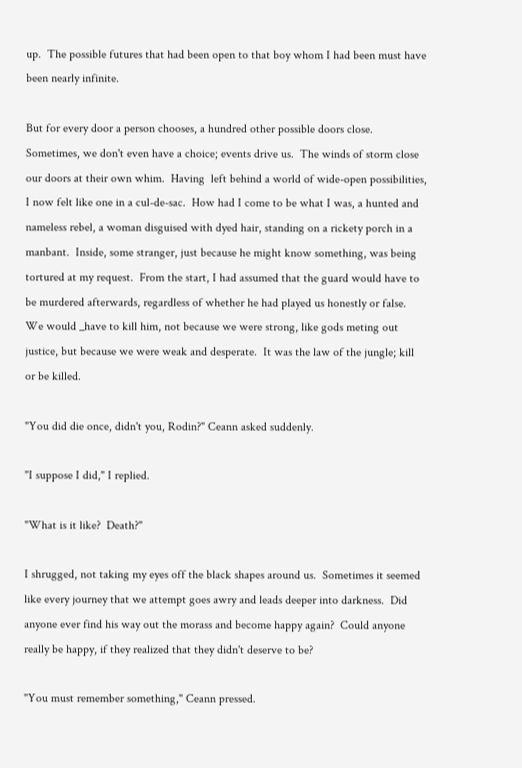up.  The possible futures that had been open to that boy whom I had been must have been nearly infinite.

But for every door a person chooses, a hundred other possible doors close.  Sometimes, we don't even have a choice; events drive us.  The winds of storm close our doors at their own whim.  Having  left behind a world of wide-open possibilities, I now felt like one in a cul-de-sac.  How had I come to be what I was, a hunted and nameless rebel, a woman disguised with dyed hair, standing on a rickety porch in a manbant.  Inside, some stranger, just because he might know something, was being tortured at my request.  From the start, I had assumed that the guard would have to be murdered afterwards, regardless of whether he had played us honestly or false.  We would _have to kill him, not because we were strong, like gods meting out justice, but because we were weak and desperate.  It was the law of the jungle; kill or be killed.

"You did die once, didn't you, Rodin?" Ceann asked suddenly.

"I suppose I did," I replied.

"What is it like?  Death?"

I shrugged, not taking my eyes off the black shapes around us.  Sometimes it seemed like every journey that we attempt goes awry and leads deeper into darkness.  Did anyone ever find his way out the morass and become happy again?  Could anyone really be happy, if they realized that they didn't deserve to be?

"You must remember something," Ceann pressed.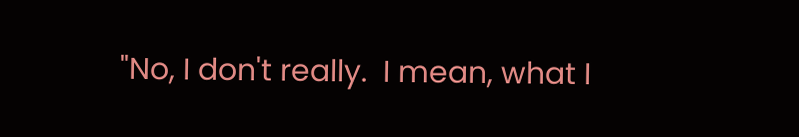"No, I don't really.  I mean, what I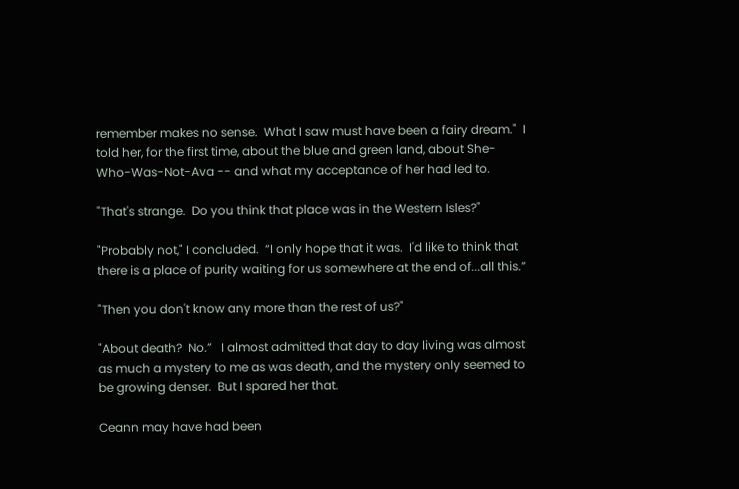remember makes no sense.  What I saw must have been a fairy dream."  I told her, for the first time, about the blue and green land, about She-Who-Was-Not-Ava -- and what my acceptance of her had led to.

"That's strange.  Do you think that place was in the Western Isles?"

"Probably not," I concluded.  “I only hope that it was.  I'd like to think that there is a place of purity waiting for us somewhere at the end of...all this.”

"Then you don't know any more than the rest of us?"

"About death?  No.”   I almost admitted that day to day living was almost as much a mystery to me as was death, and the mystery only seemed to be growing denser.  But I spared her that.

Ceann may have had been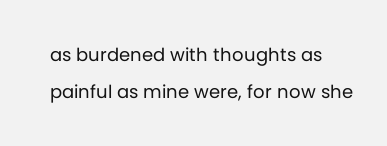as burdened with thoughts as painful as mine were, for now she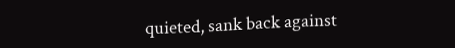quieted, sank back against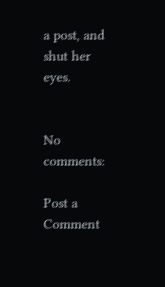a post, and shut her eyes.


No comments:

Post a Comment